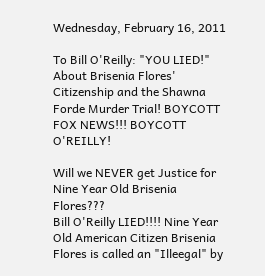Wednesday, February 16, 2011

To Bill O'Reilly: "YOU LIED!" About Brisenia Flores' Citizenship and the Shawna Forde Murder Trial! BOYCOTT FOX NEWS!!! BOYCOTT O'REILLY!

Will we NEVER get Justice for Nine Year Old Brisenia Flores???
Bill O'Reilly LIED!!!! Nine Year Old American Citizen Brisenia Flores is called an "Illeegal" by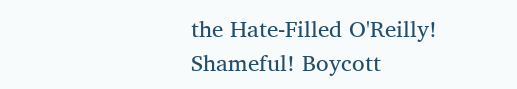the Hate-Filled O'Reilly! Shameful! Boycott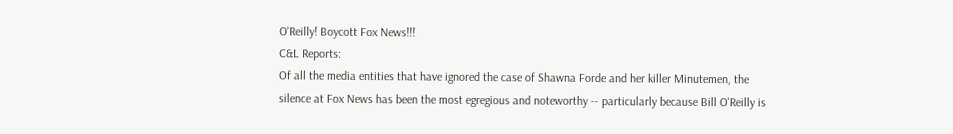O'Reilly! Boycott Fox News!!!
C&L Reports:
Of all the media entities that have ignored the case of Shawna Forde and her killer Minutemen, the silence at Fox News has been the most egregious and noteworthy -- particularly because Bill O'Reilly is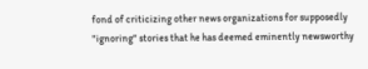fond of criticizing other news organizations for supposedly "ignoring" stories that he has deemed eminently newsworthy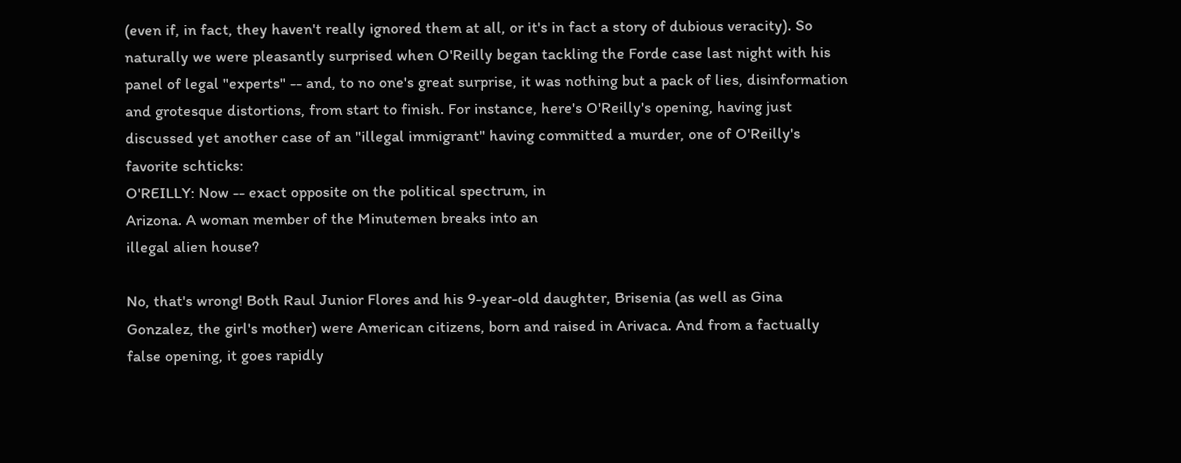(even if, in fact, they haven't really ignored them at all, or it's in fact a story of dubious veracity). So naturally we were pleasantly surprised when O'Reilly began tackling the Forde case last night with his panel of legal "experts" -- and, to no one's great surprise, it was nothing but a pack of lies, disinformation and grotesque distortions, from start to finish. For instance, here's O'Reilly's opening, having just discussed yet another case of an "illegal immigrant" having committed a murder, one of O'Reilly's favorite schticks:
O'REILLY: Now -- exact opposite on the political spectrum, in
Arizona. A woman member of the Minutemen breaks into an
illegal alien house?

No, that's wrong! Both Raul Junior Flores and his 9-year-old daughter, Brisenia (as well as Gina Gonzalez, the girl's mother) were American citizens, born and raised in Arivaca. And from a factually false opening, it goes rapidly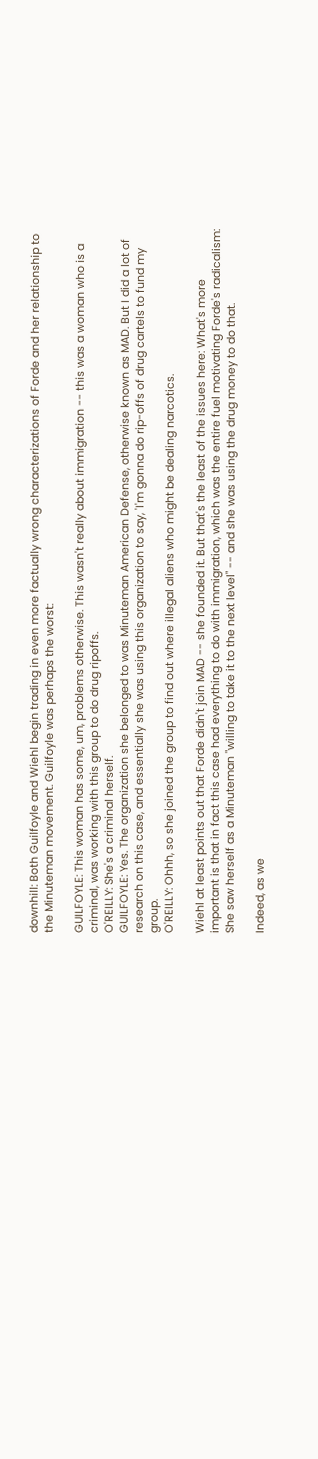downhill: Both Guilfoyle and Wiehl begin trading in even more factually wrong characterizations of Forde and her relationship to the Minuteman movement. Guilfoyle was perhaps the worst:

GUILFOYLE: This woman has some, um, problems otherwise. This wasn't really about immigration -- this was a woman who is a criminal, was working with this group to do drug ripoffs.
O'REILLY: She's a criminal herself.
GUILFOYLE: Yes. The organization she belonged to was Minuteman American Defense, otherwise known as MAD. But I did a lot of research on this case, and essentially she was using this organization to say, 'I'm gonna do rip-offs of drug cartels to fund my group.
O'REILLY: Ohhh, so she joined the group to find out where illegal aliens who might be dealing narcotics.

Wiehl at least points out that Forde didn't join MAD -- she founded it. But that's the least of the issues here: What's more important is that in fact this case had everything to do with immigration, which was the entire fuel motivating Forde's radicalism: She saw herself as a Minuteman "willing to take it to the next level" -- and she was using the drug money to do that.

Indeed, as we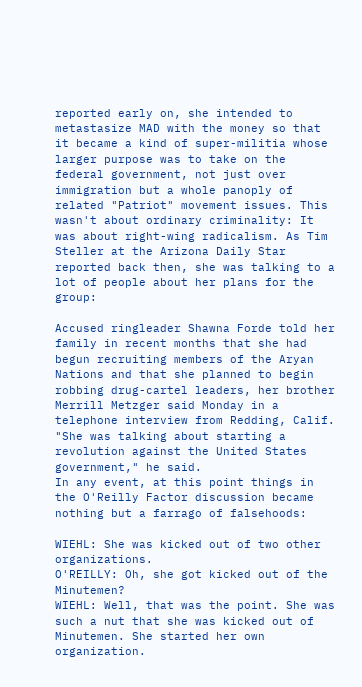reported early on, she intended to metastasize MAD with the money so that it became a kind of super-militia whose larger purpose was to take on the federal government, not just over immigration but a whole panoply of related "Patriot" movement issues. This wasn't about ordinary criminality: It was about right-wing radicalism. As Tim Steller at the Arizona Daily Star reported back then, she was talking to a lot of people about her plans for the group:

Accused ringleader Shawna Forde told her family in recent months that she had begun recruiting members of the Aryan Nations and that she planned to begin robbing drug-cartel leaders, her brother Merrill Metzger said Monday in a telephone interview from Redding, Calif.
"She was talking about starting a revolution against the United States government," he said.
In any event, at this point things in the O'Reilly Factor discussion became nothing but a farrago of falsehoods:

WIEHL: She was kicked out of two other organizations.
O'REILLY: Oh, she got kicked out of the Minutemen?
WIEHL: Well, that was the point. She was such a nut that she was kicked out of Minutemen. She started her own organization.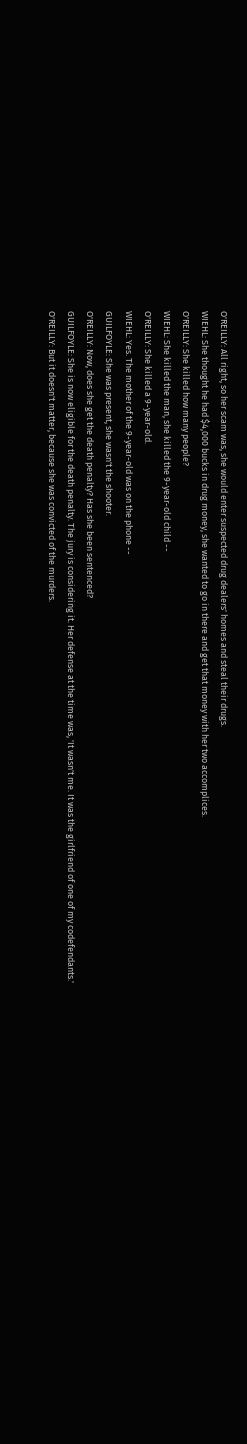O'REILLY: All right, so her scam was, she would enter suspected drug dealers' homes and steal their drugs.
WIEHL: She thought he had $4,000 bucks in drug money, she wanted to go in there and get that money with her two accomplices.
O'REILLY: She killed how many people?
WIEHL: She killed the man, she killed the 9-year-old child --
O'REILLY: She killed a 9-year-old.
WIEHL: Yes. The mother of the 9-year-old was on the phone --
GUILFOYLE: She was present, she wasn't the shooter.
O'REILLY: Now, does she get the death penalty? Has she been sentenced?
GUILFOYLE: She is now eligible for the death penalty. The jury is considering it. Her defense at the time was, 'It wasn't me. It was the girlfriend of one of my codefendants.'
O'REILLY: But it doesn't matter, because she was convicted of the murders.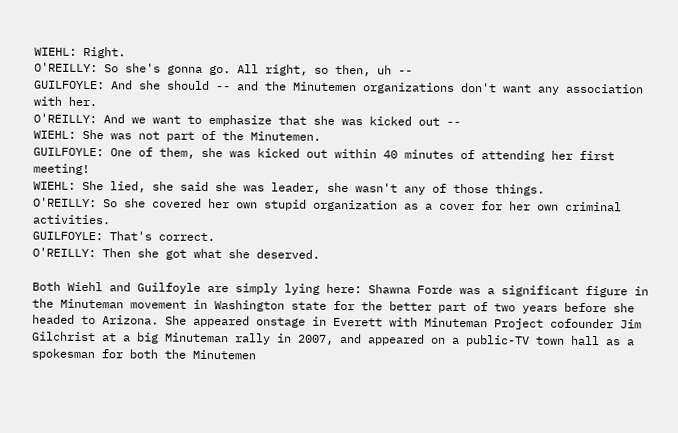WIEHL: Right.
O'REILLY: So she's gonna go. All right, so then, uh --
GUILFOYLE: And she should -- and the Minutemen organizations don't want any association with her.
O'REILLY: And we want to emphasize that she was kicked out --
WIEHL: She was not part of the Minutemen.
GUILFOYLE: One of them, she was kicked out within 40 minutes of attending her first meeting!
WIEHL: She lied, she said she was leader, she wasn't any of those things.
O'REILLY: So she covered her own stupid organization as a cover for her own criminal activities.
GUILFOYLE: That's correct.
O'REILLY: Then she got what she deserved.

Both Wiehl and Guilfoyle are simply lying here: Shawna Forde was a significant figure in the Minuteman movement in Washington state for the better part of two years before she headed to Arizona. She appeared onstage in Everett with Minuteman Project cofounder Jim Gilchrist at a big Minuteman rally in 2007, and appeared on a public-TV town hall as a spokesman for both the Minutemen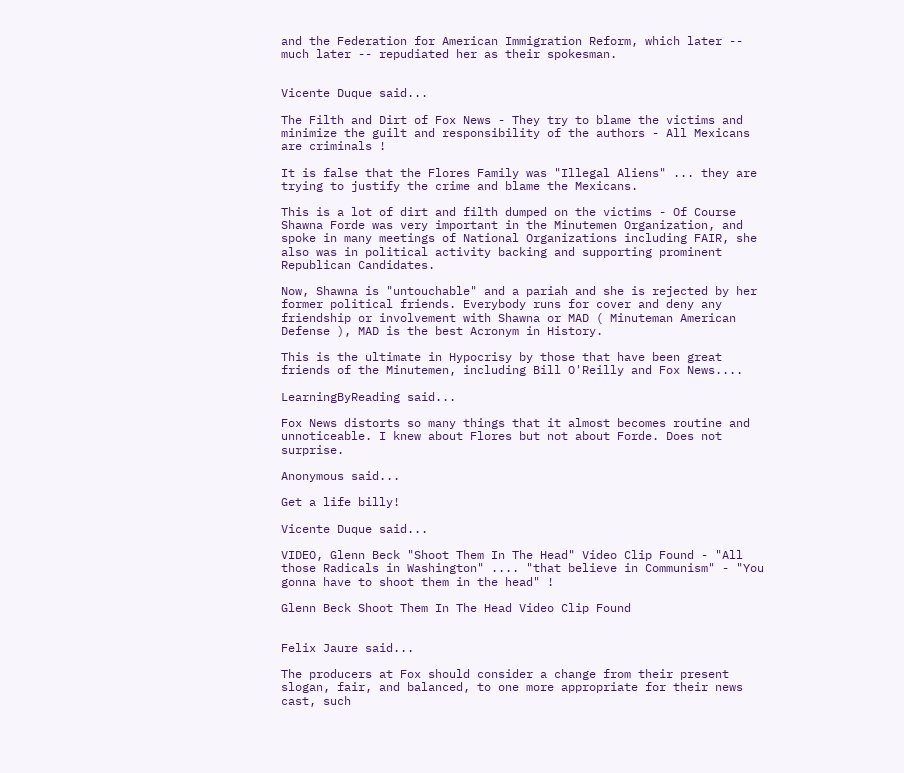and the Federation for American Immigration Reform, which later -- much later -- repudiated her as their spokesman.


Vicente Duque said...

The Filth and Dirt of Fox News - They try to blame the victims and minimize the guilt and responsibility of the authors - All Mexicans are criminals !

It is false that the Flores Family was "Illegal Aliens" ... they are trying to justify the crime and blame the Mexicans.

This is a lot of dirt and filth dumped on the victims - Of Course Shawna Forde was very important in the Minutemen Organization, and spoke in many meetings of National Organizations including FAIR, she also was in political activity backing and supporting prominent Republican Candidates.

Now, Shawna is "untouchable" and a pariah and she is rejected by her former political friends. Everybody runs for cover and deny any friendship or involvement with Shawna or MAD ( Minuteman American Defense ), MAD is the best Acronym in History.

This is the ultimate in Hypocrisy by those that have been great friends of the Minutemen, including Bill O'Reilly and Fox News....

LearningByReading said...

Fox News distorts so many things that it almost becomes routine and unnoticeable. I knew about Flores but not about Forde. Does not surprise.

Anonymous said...

Get a life billy!

Vicente Duque said...

VIDEO, Glenn Beck "Shoot Them In The Head" Video Clip Found - "All those Radicals in Washington" .... "that believe in Communism" - "You gonna have to shoot them in the head" !

Glenn Beck Shoot Them In The Head Video Clip Found


Felix Jaure said...

The producers at Fox should consider a change from their present slogan, fair, and balanced, to one more appropriate for their news cast, such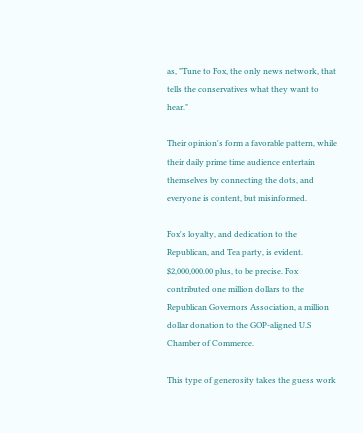as, "Tune to Fox, the only news network, that tells the conservatives what they want to hear."

Their opinion's form a favorable pattern, while their daily prime time audience entertain themselves by connecting the dots, and everyone is content, but misinformed.

Fox's loyalty, and dedication to the Republican, and Tea party, is evident. $2,000,000.00 plus, to be precise. Fox contributed one million dollars to the Republican Governors Association, a million dollar donation to the GOP-aligned U.S Chamber of Commerce.

This type of generosity takes the guess work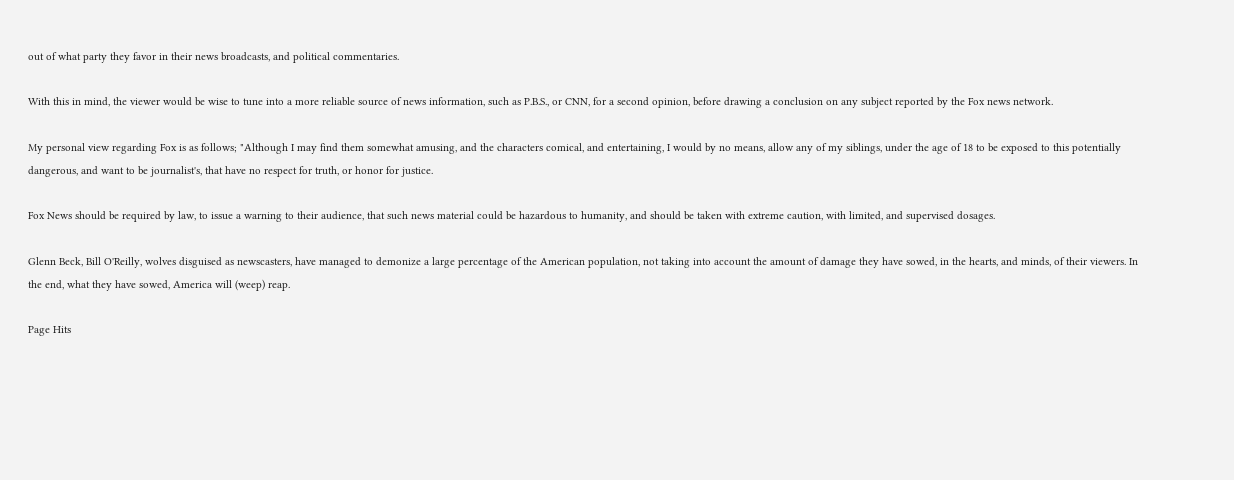out of what party they favor in their news broadcasts, and political commentaries.

With this in mind, the viewer would be wise to tune into a more reliable source of news information, such as P.B.S., or CNN, for a second opinion, before drawing a conclusion on any subject reported by the Fox news network.

My personal view regarding Fox is as follows; "Although I may find them somewhat amusing, and the characters comical, and entertaining, I would by no means, allow any of my siblings, under the age of 18 to be exposed to this potentially dangerous, and want to be journalist's, that have no respect for truth, or honor for justice.

Fox News should be required by law, to issue a warning to their audience, that such news material could be hazardous to humanity, and should be taken with extreme caution, with limited, and supervised dosages.

Glenn Beck, Bill O'Reilly, wolves disguised as newscasters, have managed to demonize a large percentage of the American population, not taking into account the amount of damage they have sowed, in the hearts, and minds, of their viewers. In the end, what they have sowed, America will (weep) reap.

Page Hits